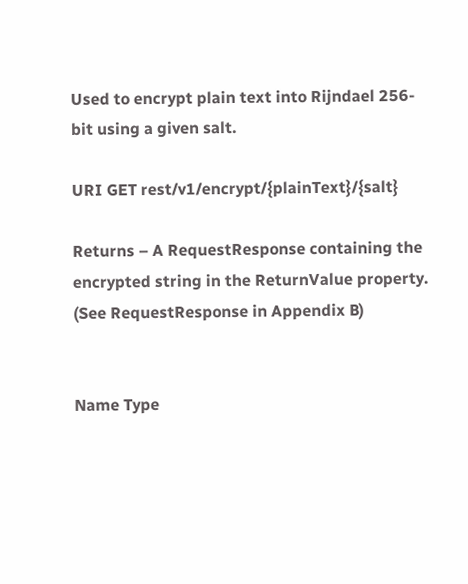Used to encrypt plain text into Rijndael 256-bit using a given salt.

URI GET rest/v1/encrypt/{plainText}/{salt}

Returns – A RequestResponse containing the encrypted string in the ReturnValue property.  (See RequestResponse in Appendix B)


Name Type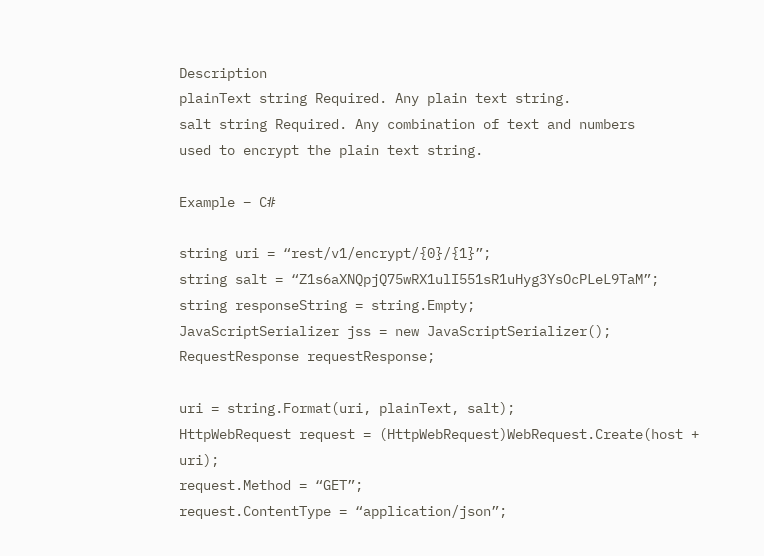Description
plainText string Required. Any plain text string.
salt string Required. Any combination of text and numbers
used to encrypt the plain text string.

Example – C#

string uri = “rest/v1/encrypt/{0}/{1}”;
string salt = “Z1s6aXNQpjQ75wRX1ulI551sR1uHyg3YsOcPLeL9TaM”;
string responseString = string.Empty;
JavaScriptSerializer jss = new JavaScriptSerializer();
RequestResponse requestResponse;

uri = string.Format(uri, plainText, salt);
HttpWebRequest request = (HttpWebRequest)WebRequest.Create(host + uri);
request.Method = “GET”;
request.ContentType = “application/json”;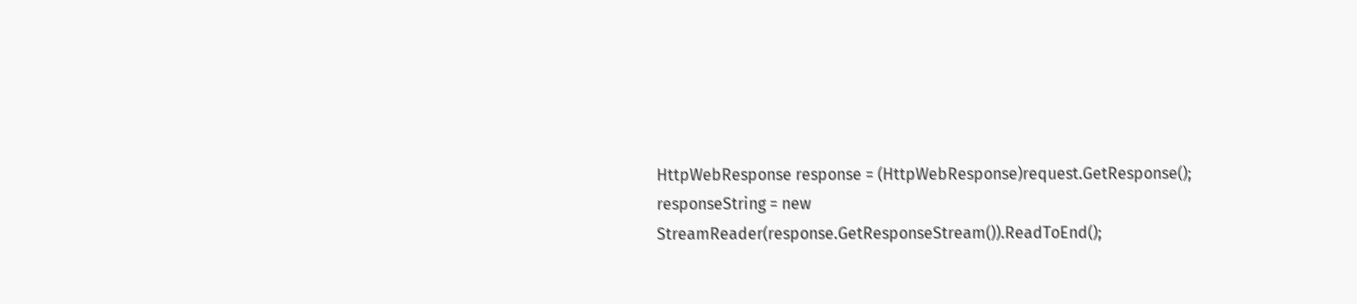HttpWebResponse response = (HttpWebResponse)request.GetResponse();
responseString = new StreamReader(response.GetResponseStream()).ReadToEnd();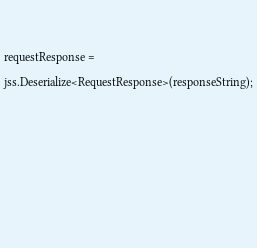requestResponse = jss.Deserialize<RequestResponse>(responseString);